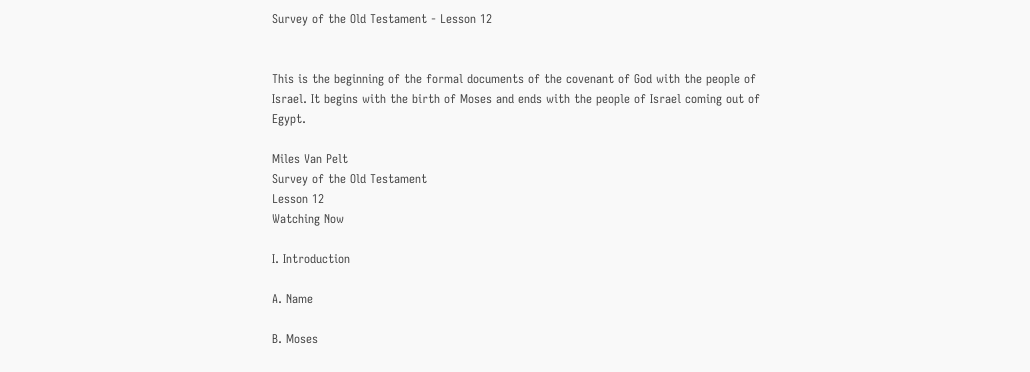Survey of the Old Testament - Lesson 12


This is the beginning of the formal documents of the covenant of God with the people of Israel. It begins with the birth of Moses and ends with the people of Israel coming out of Egypt.

Miles Van Pelt
Survey of the Old Testament
Lesson 12
Watching Now

I. Introduction

A. Name

B. Moses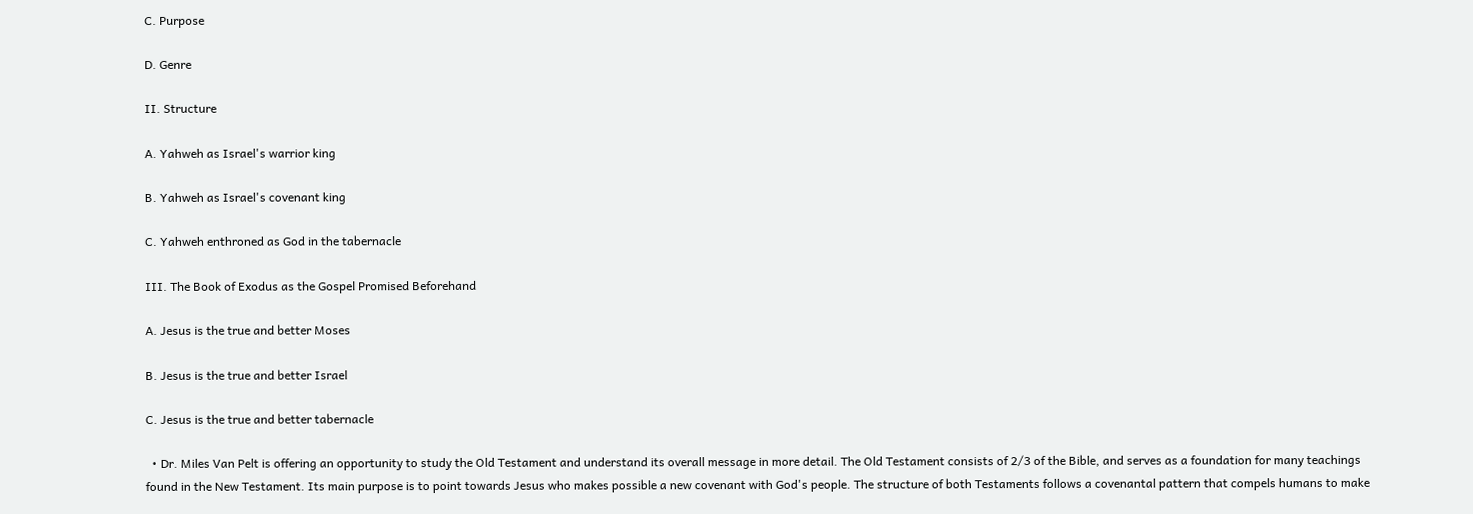C. Purpose

D. Genre

II. Structure

A. Yahweh as Israel's warrior king

B. Yahweh as Israel's covenant king

C. Yahweh enthroned as God in the tabernacle

III. The Book of Exodus as the Gospel Promised Beforehand

A. Jesus is the true and better Moses

B. Jesus is the true and better Israel

C. Jesus is the true and better tabernacle

  • Dr. Miles Van Pelt is offering an opportunity to study the Old Testament and understand its overall message in more detail. The Old Testament consists of 2/3 of the Bible, and serves as a foundation for many teachings found in the New Testament. Its main purpose is to point towards Jesus who makes possible a new covenant with God's people. The structure of both Testaments follows a covenantal pattern that compels humans to make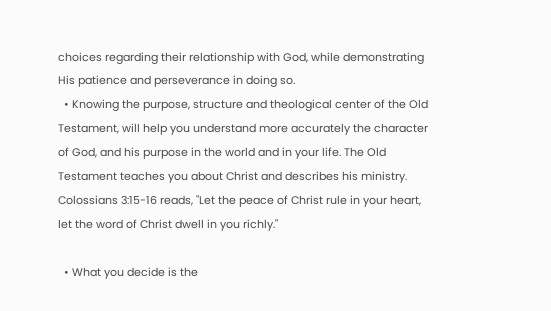choices regarding their relationship with God, while demonstrating His patience and perseverance in doing so.
  • Knowing the purpose, structure and theological center of the Old Testament, will help you understand more accurately the character of God, and his purpose in the world and in your life. The Old Testament teaches you about Christ and describes his ministry. Colossians 3:15-16 reads, "Let the peace of Christ rule in your heart, let the word of Christ dwell in you richly."

  • What you decide is the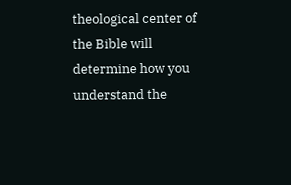theological center of the Bible will determine how you understand the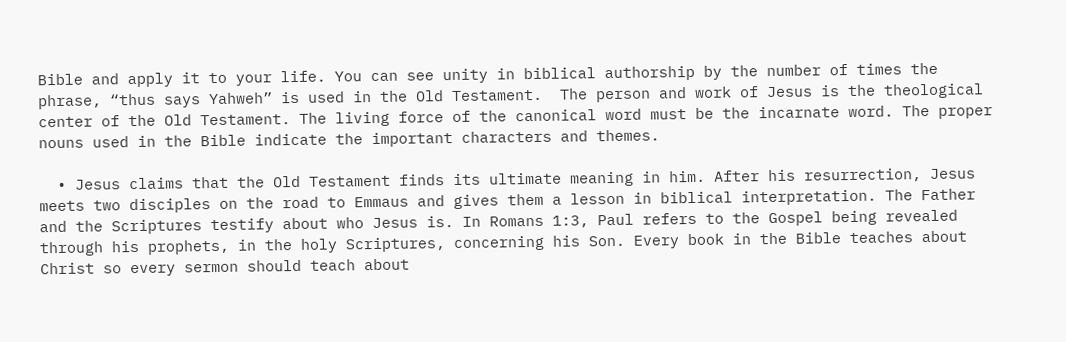Bible and apply it to your life. You can see unity in biblical authorship by the number of times the phrase, “thus says Yahweh” is used in the Old Testament.  The person and work of Jesus is the theological center of the Old Testament. The living force of the canonical word must be the incarnate word. The proper nouns used in the Bible indicate the important characters and themes.

  • Jesus claims that the Old Testament finds its ultimate meaning in him. After his resurrection, Jesus meets two disciples on the road to Emmaus and gives them a lesson in biblical interpretation. The Father and the Scriptures testify about who Jesus is. In Romans 1:3, Paul refers to the Gospel being revealed through his prophets, in the holy Scriptures, concerning his Son. Every book in the Bible teaches about Christ so every sermon should teach about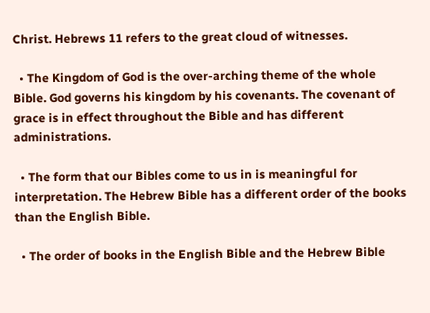Christ. Hebrews 11 refers to the great cloud of witnesses.

  • The Kingdom of God is the over-arching theme of the whole Bible. God governs his kingdom by his covenants. The covenant of grace is in effect throughout the Bible and has different administrations.

  • The form that our Bibles come to us in is meaningful for interpretation. The Hebrew Bible has a different order of the books than the English Bible.

  • The order of books in the English Bible and the Hebrew Bible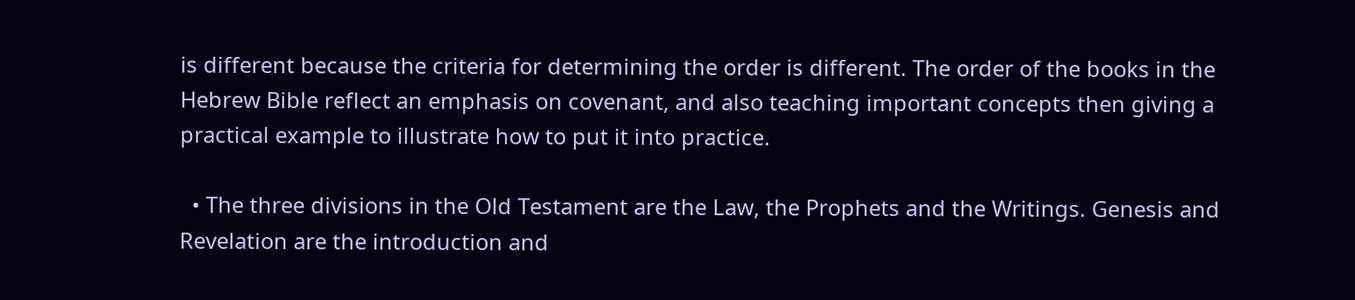is different because the criteria for determining the order is different. The order of the books in the Hebrew Bible reflect an emphasis on covenant, and also teaching important concepts then giving a practical example to illustrate how to put it into practice.

  • The three divisions in the Old Testament are the Law, the Prophets and the Writings. Genesis and Revelation are the introduction and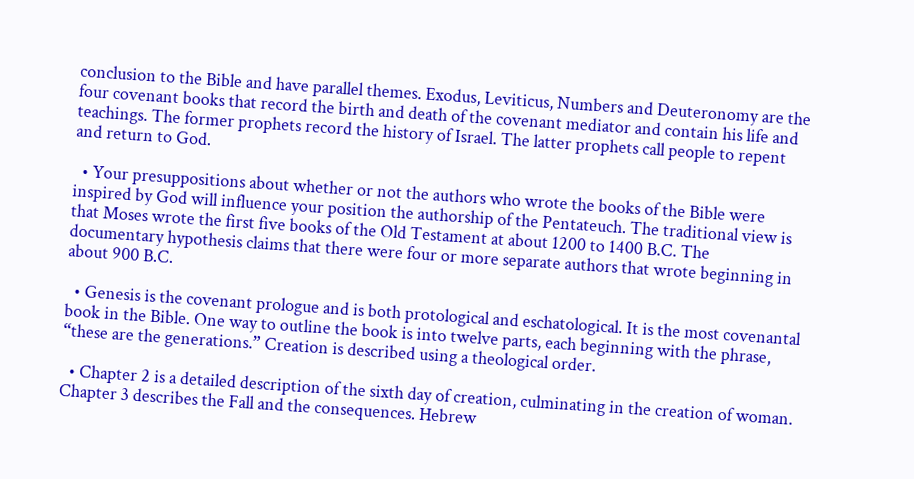conclusion to the Bible and have parallel themes. Exodus, Leviticus, Numbers and Deuteronomy are the four covenant books that record the birth and death of the covenant mediator and contain his life and teachings. The former prophets record the history of Israel. The latter prophets call people to repent and return to God.

  • Your presuppositions about whether or not the authors who wrote the books of the Bible were inspired by God will influence your position the authorship of the Pentateuch. The traditional view is that Moses wrote the first five books of the Old Testament at about 1200 to 1400 B.C. The documentary hypothesis claims that there were four or more separate authors that wrote beginning in about 900 B.C.

  • Genesis is the covenant prologue and is both protological and eschatological. It is the most covenantal book in the Bible. One way to outline the book is into twelve parts, each beginning with the phrase, “these are the generations.” Creation is described using a theological order.

  • Chapter 2 is a detailed description of the sixth day of creation, culminating in the creation of woman. Chapter 3 describes the Fall and the consequences. Hebrew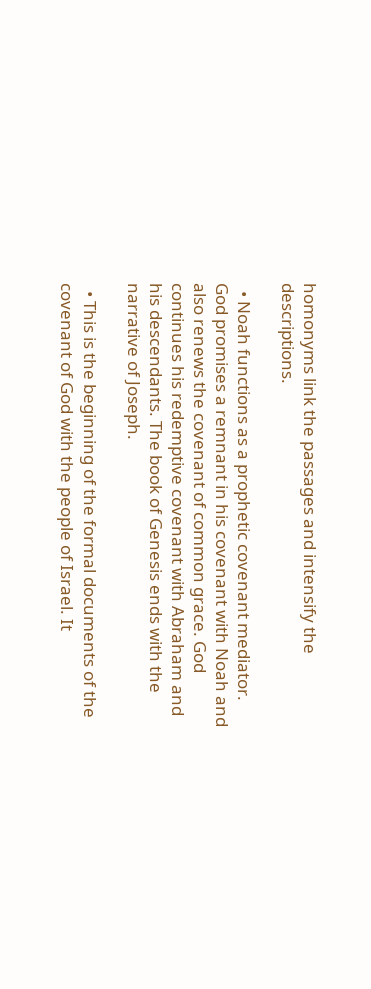homonyms link the passages and intensify the descriptions.

  • Noah functions as a prophetic covenant mediator. God promises a remnant in his covenant with Noah and also renews the covenant of common grace. God continues his redemptive covenant with Abraham and his descendants. The book of Genesis ends with the narrative of Joseph.

  • This is the beginning of the formal documents of the covenant of God with the people of Israel. It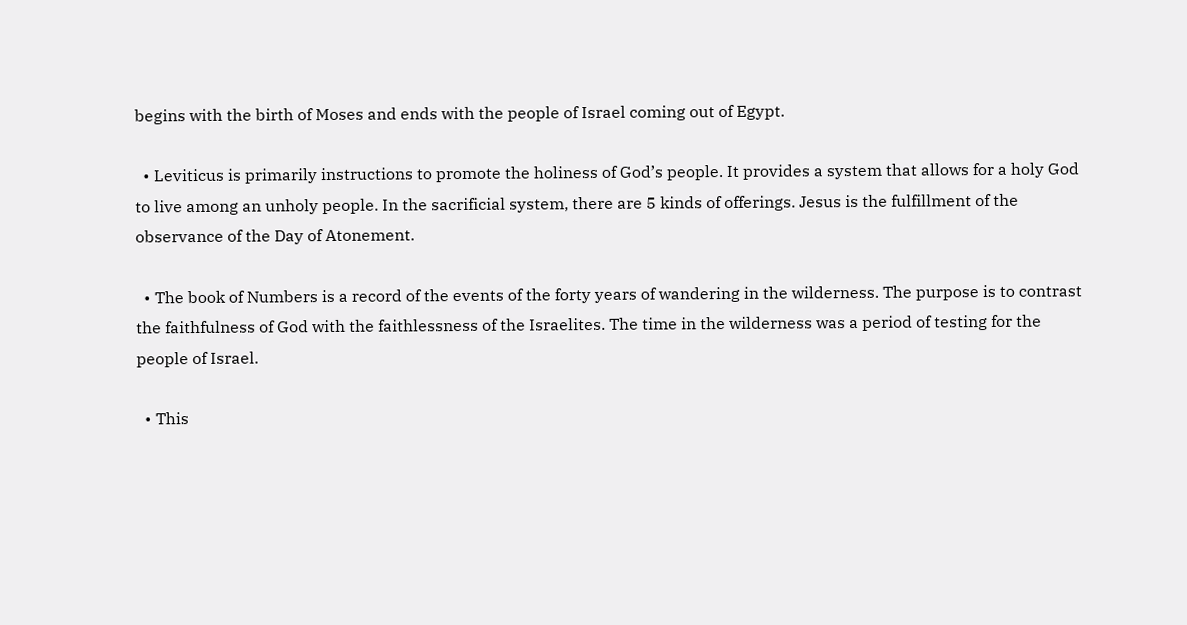begins with the birth of Moses and ends with the people of Israel coming out of Egypt.

  • Leviticus is primarily instructions to promote the holiness of God’s people. It provides a system that allows for a holy God to live among an unholy people. In the sacrificial system, there are 5 kinds of offerings. Jesus is the fulfillment of the observance of the Day of Atonement.

  • The book of Numbers is a record of the events of the forty years of wandering in the wilderness. The purpose is to contrast the faithfulness of God with the faithlessness of the Israelites. The time in the wilderness was a period of testing for the people of Israel.

  • This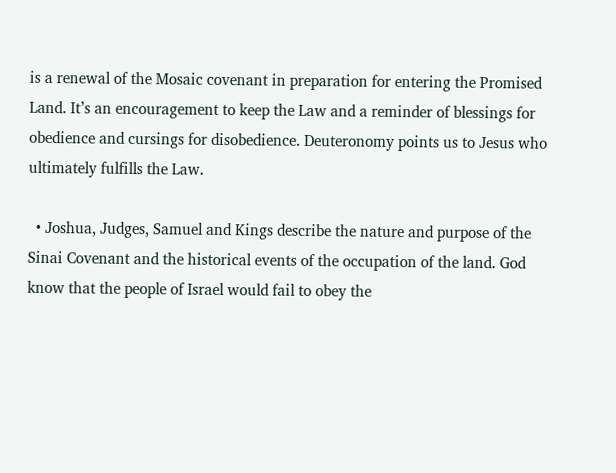is a renewal of the Mosaic covenant in preparation for entering the Promised Land. It’s an encouragement to keep the Law and a reminder of blessings for obedience and cursings for disobedience. Deuteronomy points us to Jesus who ultimately fulfills the Law.

  • Joshua, Judges, Samuel and Kings describe the nature and purpose of the Sinai Covenant and the historical events of the occupation of the land. God know that the people of Israel would fail to obey the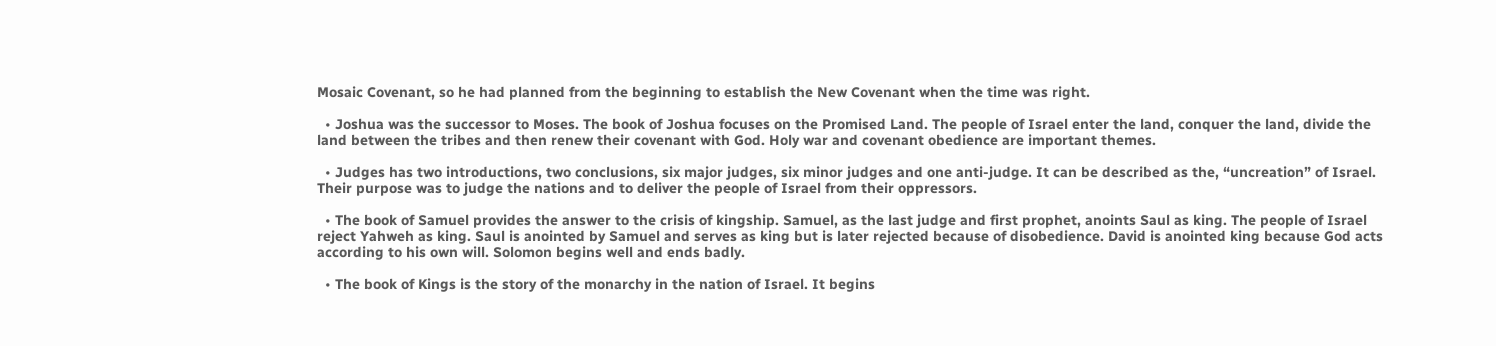Mosaic Covenant, so he had planned from the beginning to establish the New Covenant when the time was right.

  • Joshua was the successor to Moses. The book of Joshua focuses on the Promised Land. The people of Israel enter the land, conquer the land, divide the land between the tribes and then renew their covenant with God. Holy war and covenant obedience are important themes.

  • Judges has two introductions, two conclusions, six major judges, six minor judges and one anti-judge. It can be described as the, “uncreation” of Israel. Their purpose was to judge the nations and to deliver the people of Israel from their oppressors.

  • The book of Samuel provides the answer to the crisis of kingship. Samuel, as the last judge and first prophet, anoints Saul as king. The people of Israel reject Yahweh as king. Saul is anointed by Samuel and serves as king but is later rejected because of disobedience. David is anointed king because God acts according to his own will. Solomon begins well and ends badly.

  • The book of Kings is the story of the monarchy in the nation of Israel. It begins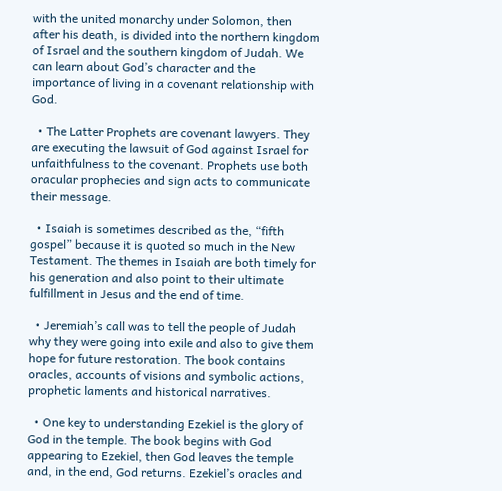with the united monarchy under Solomon, then after his death, is divided into the northern kingdom of Israel and the southern kingdom of Judah. We can learn about God’s character and the importance of living in a covenant relationship with God.

  • The Latter Prophets are covenant lawyers. They are executing the lawsuit of God against Israel for unfaithfulness to the covenant. Prophets use both oracular prophecies and sign acts to communicate their message.

  • Isaiah is sometimes described as the, “fifth gospel” because it is quoted so much in the New Testament. The themes in Isaiah are both timely for his generation and also point to their ultimate fulfillment in Jesus and the end of time.

  • Jeremiah’s call was to tell the people of Judah why they were going into exile and also to give them hope for future restoration. The book contains oracles, accounts of visions and symbolic actions, prophetic laments and historical narratives.

  • One key to understanding Ezekiel is the glory of God in the temple. The book begins with God appearing to Ezekiel, then God leaves the temple and, in the end, God returns. Ezekiel’s oracles and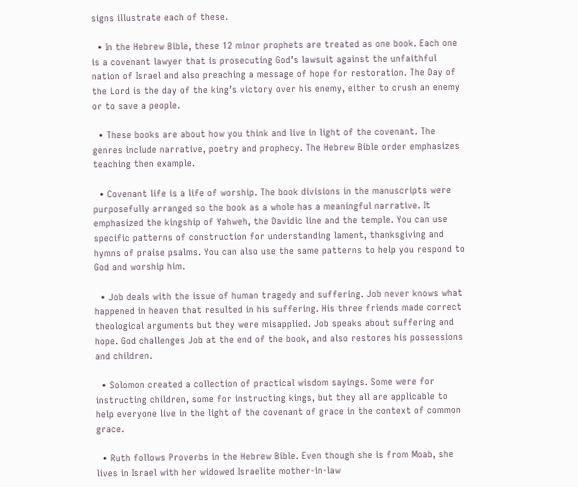signs illustrate each of these.

  • In the Hebrew Bible, these 12 minor prophets are treated as one book. Each one is a covenant lawyer that is prosecuting God’s lawsuit against the unfaithful nation of Israel and also preaching a message of hope for restoration. The Day of the Lord is the day of the king’s victory over his enemy, either to crush an enemy or to save a people.

  • These books are about how you think and live in light of the covenant. The genres include narrative, poetry and prophecy. The Hebrew Bible order emphasizes teaching then example.

  • Covenant life is a life of worship. The book divisions in the manuscripts were purposefully arranged so the book as a whole has a meaningful narrative. It emphasized the kingship of Yahweh, the Davidic line and the temple. You can use specific patterns of construction for understanding lament, thanksgiving and hymns of praise psalms. You can also use the same patterns to help you respond to God and worship him.

  • Job deals with the issue of human tragedy and suffering. Job never knows what happened in heaven that resulted in his suffering. His three friends made correct theological arguments but they were misapplied. Job speaks about suffering and hope. God challenges Job at the end of the book, and also restores his possessions and children.

  • Solomon created a collection of practical wisdom sayings. Some were for instructing children, some for instructing kings, but they all are applicable to help everyone live in the light of the covenant of grace in the context of common grace.

  • Ruth follows Proverbs in the Hebrew Bible. Even though she is from Moab, she lives in Israel with her widowed Israelite mother-in-law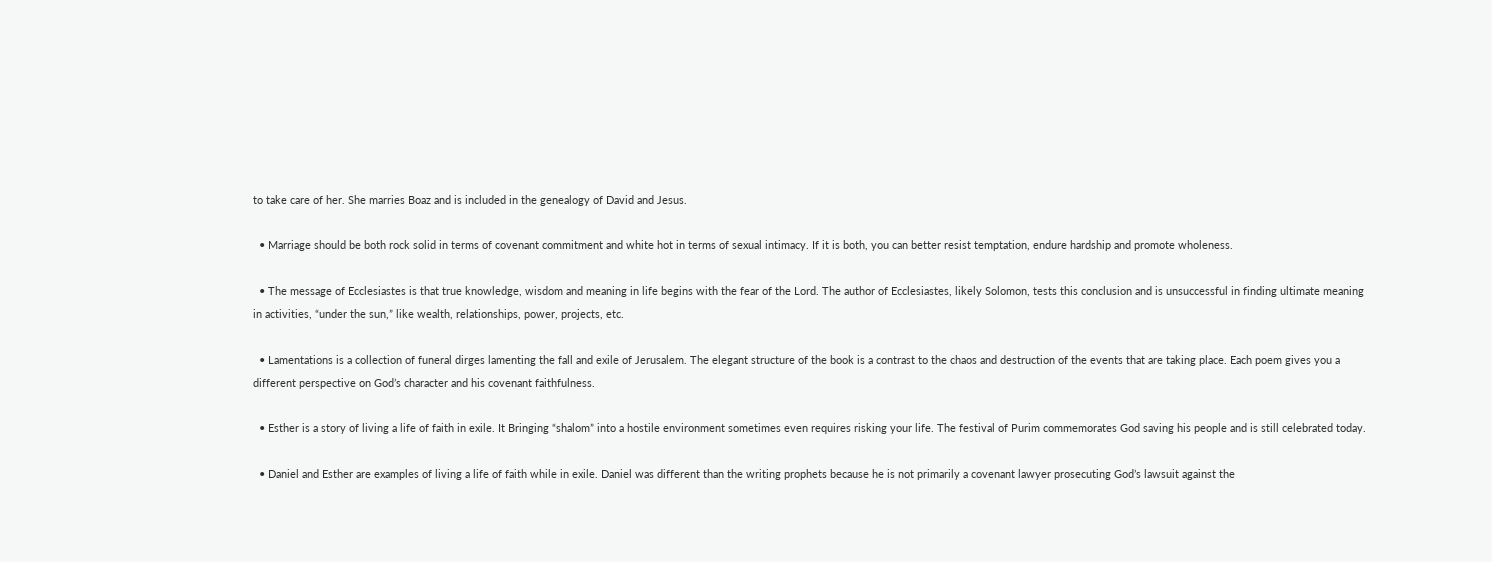to take care of her. She marries Boaz and is included in the genealogy of David and Jesus.

  • Marriage should be both rock solid in terms of covenant commitment and white hot in terms of sexual intimacy. If it is both, you can better resist temptation, endure hardship and promote wholeness.

  • The message of Ecclesiastes is that true knowledge, wisdom and meaning in life begins with the fear of the Lord. The author of Ecclesiastes, likely Solomon, tests this conclusion and is unsuccessful in finding ultimate meaning in activities, “under the sun,” like wealth, relationships, power, projects, etc.

  • Lamentations is a collection of funeral dirges lamenting the fall and exile of Jerusalem. The elegant structure of the book is a contrast to the chaos and destruction of the events that are taking place. Each poem gives you a different perspective on God’s character and his covenant faithfulness.

  • Esther is a story of living a life of faith in exile. It Bringing “shalom” into a hostile environment sometimes even requires risking your life. The festival of Purim commemorates God saving his people and is still celebrated today.

  • Daniel and Esther are examples of living a life of faith while in exile. Daniel was different than the writing prophets because he is not primarily a covenant lawyer prosecuting God’s lawsuit against the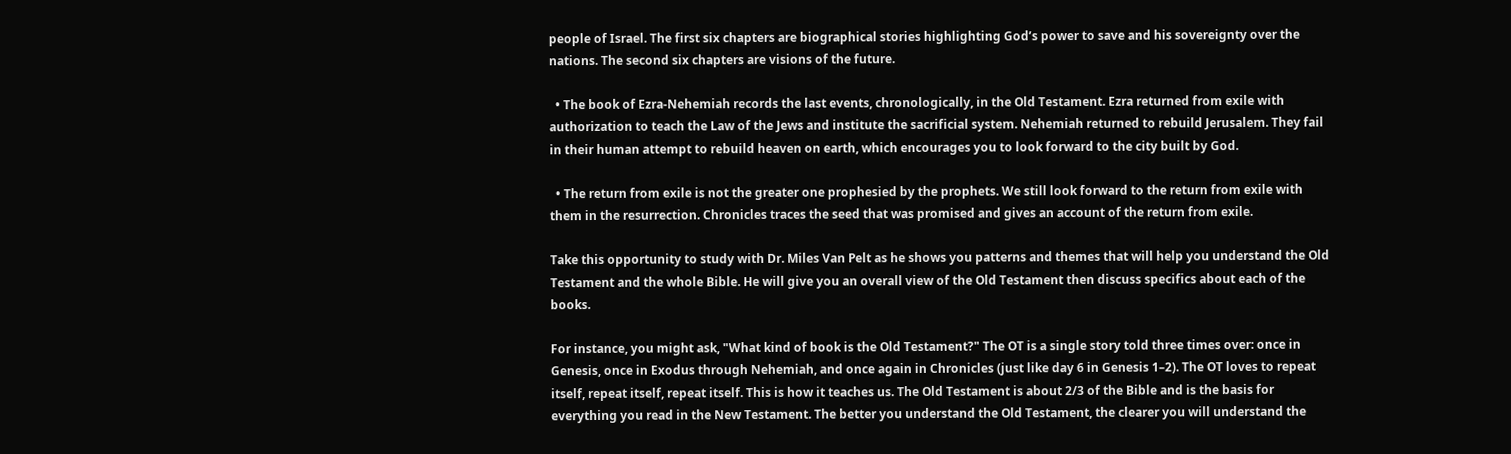people of Israel. The first six chapters are biographical stories highlighting God’s power to save and his sovereignty over the nations. The second six chapters are visions of the future.

  • The book of Ezra-Nehemiah records the last events, chronologically, in the Old Testament. Ezra returned from exile with authorization to teach the Law of the Jews and institute the sacrificial system. Nehemiah returned to rebuild Jerusalem. They fail in their human attempt to rebuild heaven on earth, which encourages you to look forward to the city built by God.

  • The return from exile is not the greater one prophesied by the prophets. We still look forward to the return from exile with them in the resurrection. Chronicles traces the seed that was promised and gives an account of the return from exile.

Take this opportunity to study with Dr. Miles Van Pelt as he shows you patterns and themes that will help you understand the Old Testament and the whole Bible. He will give you an overall view of the Old Testament then discuss specifics about each of the books.

For instance, you might ask, "What kind of book is the Old Testament?" The OT is a single story told three times over: once in Genesis, once in Exodus through Nehemiah, and once again in Chronicles (just like day 6 in Genesis 1–2). The OT loves to repeat itself, repeat itself, repeat itself. This is how it teaches us. The Old Testament is about 2/3 of the Bible and is the basis for everything you read in the New Testament. The better you understand the Old Testament, the clearer you will understand the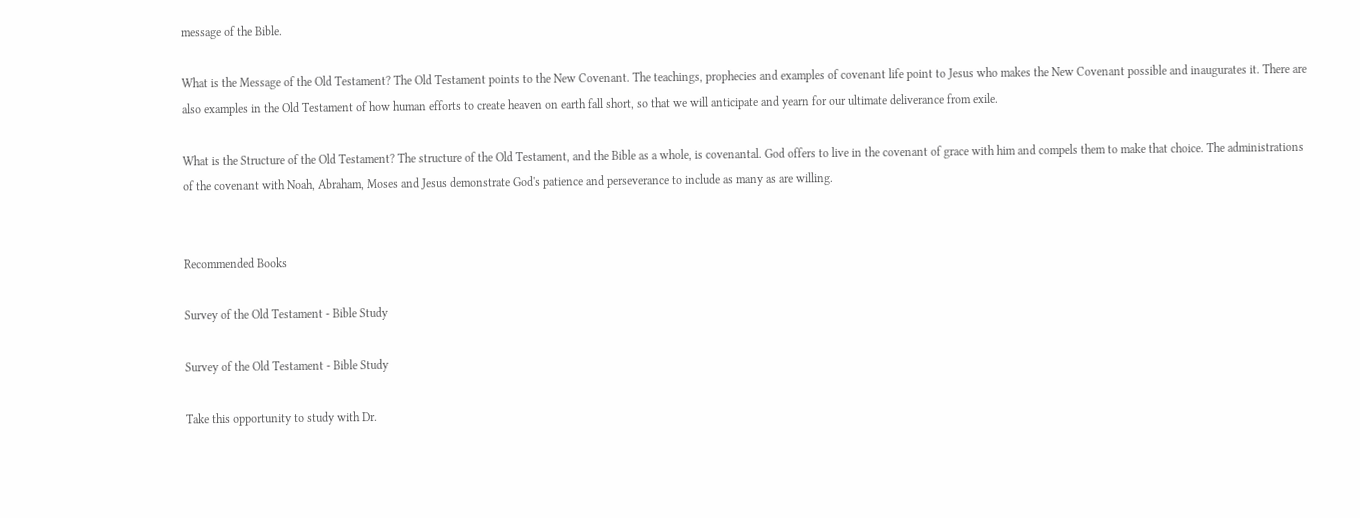message of the Bible.

What is the Message of the Old Testament? The Old Testament points to the New Covenant. The teachings, prophecies and examples of covenant life point to Jesus who makes the New Covenant possible and inaugurates it. There are also examples in the Old Testament of how human efforts to create heaven on earth fall short, so that we will anticipate and yearn for our ultimate deliverance from exile.

What is the Structure of the Old Testament? The structure of the Old Testament, and the Bible as a whole, is covenantal. God offers to live in the covenant of grace with him and compels them to make that choice. The administrations of the covenant with Noah, Abraham, Moses and Jesus demonstrate God's patience and perseverance to include as many as are willing.


Recommended Books

Survey of the Old Testament - Bible Study

Survey of the Old Testament - Bible Study

Take this opportunity to study with Dr.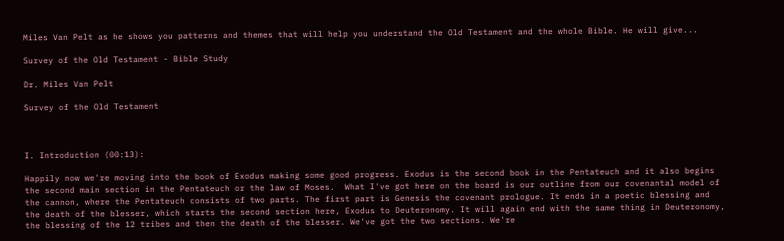Miles Van Pelt as he shows you patterns and themes that will help you understand the Old Testament and the whole Bible. He will give...

Survey of the Old Testament - Bible Study

Dr. Miles Van Pelt

Survey of the Old Testament



I. Introduction (00:13):

Happily now we're moving into the book of Exodus making some good progress. Exodus is the second book in the Pentateuch and it also begins the second main section in the Pentateuch or the law of Moses.  What I've got here on the board is our outline from our covenantal model of the cannon, where the Pentateuch consists of two parts. The first part is Genesis the covenant prologue. It ends in a poetic blessing and the death of the blesser, which starts the second section here, Exodus to Deuteronomy. It will again end with the same thing in Deuteronomy, the blessing of the 12 tribes and then the death of the blesser. We've got the two sections. We're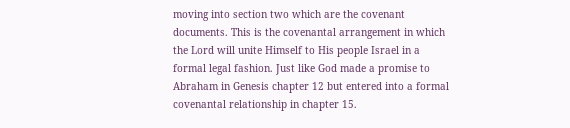moving into section two which are the covenant documents. This is the covenantal arrangement in which the Lord will unite Himself to His people Israel in a formal legal fashion. Just like God made a promise to Abraham in Genesis chapter 12 but entered into a formal covenantal relationship in chapter 15.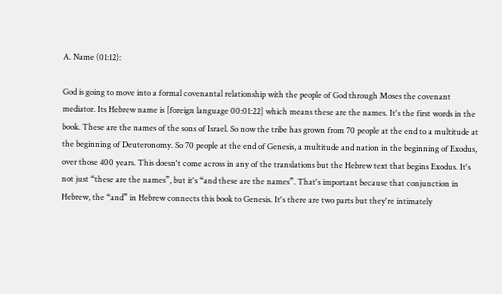A. Name (01:12):

God is going to move into a formal covenantal relationship with the people of God through Moses the covenant mediator. Its Hebrew name is [foreign language 00:01:22] which means these are the names. It's the first words in the book. These are the names of the sons of Israel. So now the tribe has grown from 70 people at the end to a multitude at the beginning of Deuteronomy. So 70 people at the end of Genesis, a multitude and nation in the beginning of Exodus, over those 400 years. This doesn't come across in any of the translations but the Hebrew text that begins Exodus. It's not just “these are the names”, but it's “and these are the names”. That's important because that conjunction in Hebrew, the “and” in Hebrew connects this book to Genesis. It's there are two parts but they're intimately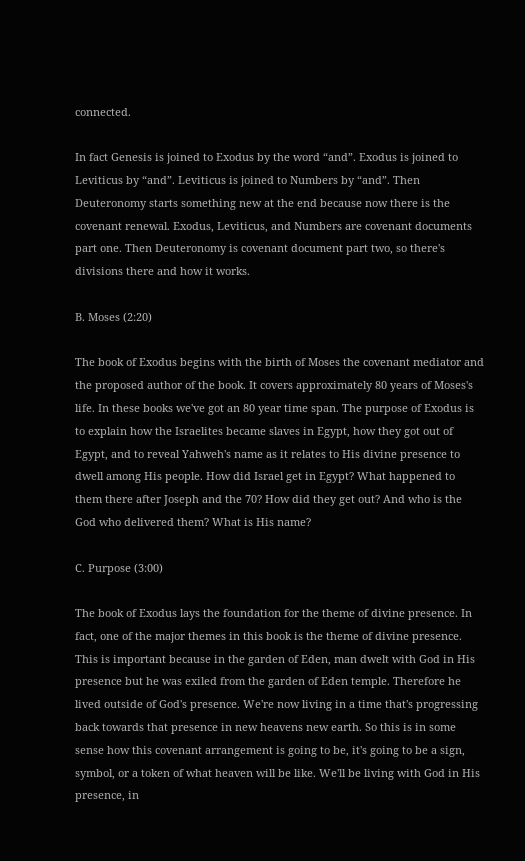connected.

In fact Genesis is joined to Exodus by the word “and”. Exodus is joined to Leviticus by “and”. Leviticus is joined to Numbers by “and”. Then Deuteronomy starts something new at the end because now there is the covenant renewal. Exodus, Leviticus, and Numbers are covenant documents part one. Then Deuteronomy is covenant document part two, so there's divisions there and how it works.

B. Moses (2:20)

The book of Exodus begins with the birth of Moses the covenant mediator and the proposed author of the book. It covers approximately 80 years of Moses's life. In these books we've got an 80 year time span. The purpose of Exodus is to explain how the Israelites became slaves in Egypt, how they got out of Egypt, and to reveal Yahweh's name as it relates to His divine presence to dwell among His people. How did Israel get in Egypt? What happened to them there after Joseph and the 70? How did they get out? And who is the God who delivered them? What is His name?

C. Purpose (3:00)

The book of Exodus lays the foundation for the theme of divine presence. In fact, one of the major themes in this book is the theme of divine presence. This is important because in the garden of Eden, man dwelt with God in His presence but he was exiled from the garden of Eden temple. Therefore he lived outside of God's presence. We're now living in a time that's progressing back towards that presence in new heavens new earth. So this is in some sense how this covenant arrangement is going to be, it's going to be a sign, symbol, or a token of what heaven will be like. We'll be living with God in His presence, in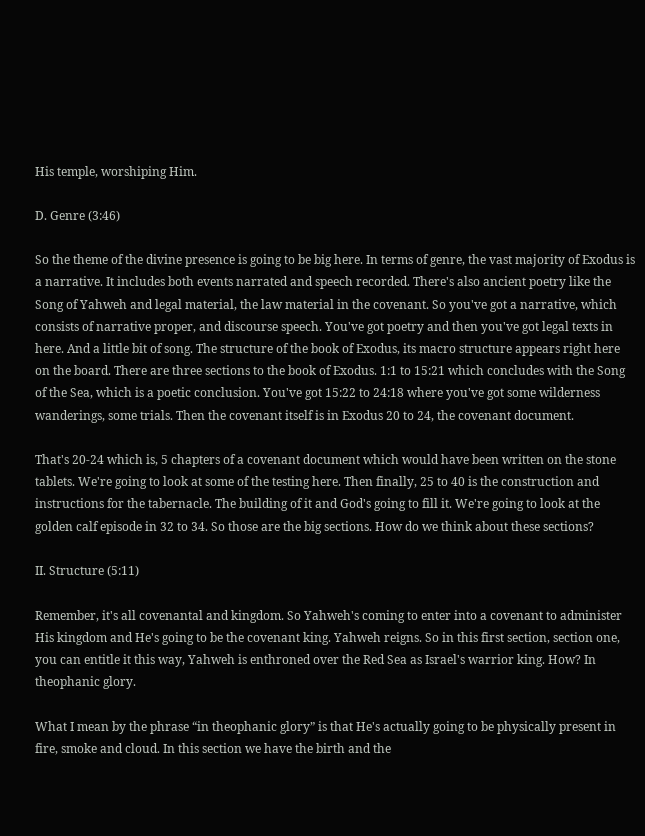His temple, worshiping Him.

D. Genre (3:46)

So the theme of the divine presence is going to be big here. In terms of genre, the vast majority of Exodus is a narrative. It includes both events narrated and speech recorded. There's also ancient poetry like the Song of Yahweh and legal material, the law material in the covenant. So you've got a narrative, which consists of narrative proper, and discourse speech. You've got poetry and then you've got legal texts in here. And a little bit of song. The structure of the book of Exodus, its macro structure appears right here on the board. There are three sections to the book of Exodus. 1:1 to 15:21 which concludes with the Song of the Sea, which is a poetic conclusion. You've got 15:22 to 24:18 where you've got some wilderness wanderings, some trials. Then the covenant itself is in Exodus 20 to 24, the covenant document.

That's 20-24 which is, 5 chapters of a covenant document which would have been written on the stone tablets. We're going to look at some of the testing here. Then finally, 25 to 40 is the construction and instructions for the tabernacle. The building of it and God's going to fill it. We're going to look at the golden calf episode in 32 to 34. So those are the big sections. How do we think about these sections?

II. Structure (5:11)

Remember, it's all covenantal and kingdom. So Yahweh's coming to enter into a covenant to administer His kingdom and He's going to be the covenant king. Yahweh reigns. So in this first section, section one, you can entitle it this way, Yahweh is enthroned over the Red Sea as Israel's warrior king. How? In theophanic glory.

What I mean by the phrase “in theophanic glory” is that He's actually going to be physically present in fire, smoke and cloud. In this section we have the birth and the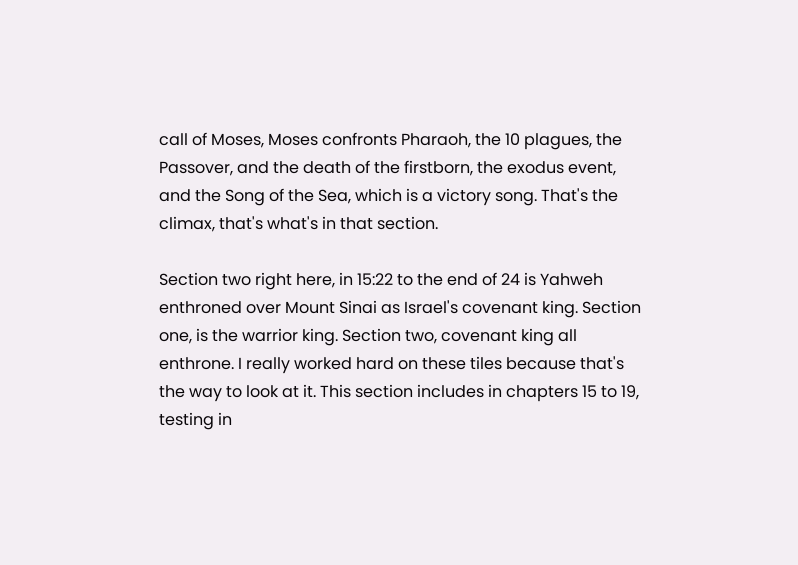call of Moses, Moses confronts Pharaoh, the 10 plagues, the Passover, and the death of the firstborn, the exodus event, and the Song of the Sea, which is a victory song. That's the climax, that's what's in that section.

Section two right here, in 15:22 to the end of 24 is Yahweh enthroned over Mount Sinai as Israel's covenant king. Section one, is the warrior king. Section two, covenant king all enthrone. I really worked hard on these tiles because that's the way to look at it. This section includes in chapters 15 to 19, testing in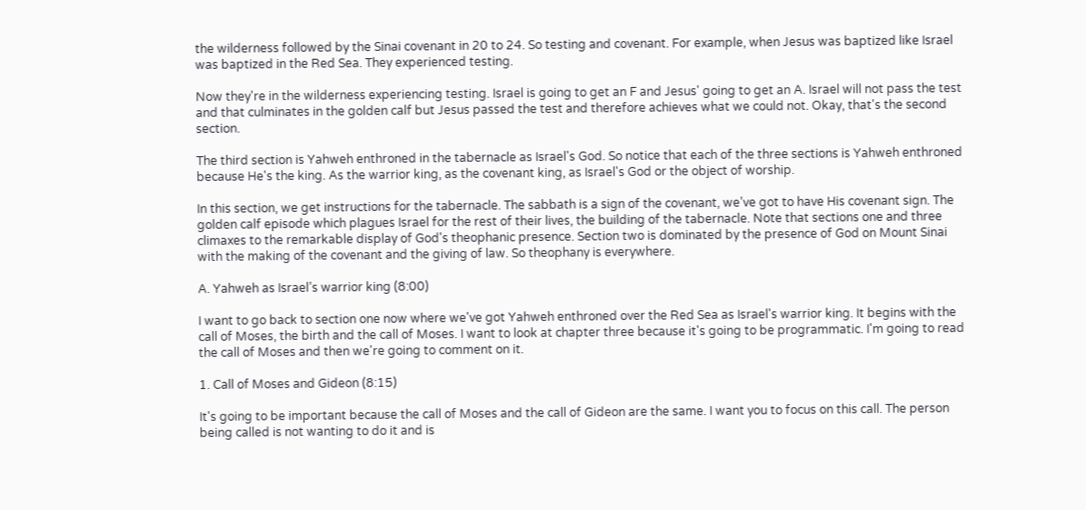the wilderness followed by the Sinai covenant in 20 to 24. So testing and covenant. For example, when Jesus was baptized like Israel was baptized in the Red Sea. They experienced testing.

Now they're in the wilderness experiencing testing. Israel is going to get an F and Jesus' going to get an A. Israel will not pass the test and that culminates in the golden calf but Jesus passed the test and therefore achieves what we could not. Okay, that's the second section.

The third section is Yahweh enthroned in the tabernacle as Israel's God. So notice that each of the three sections is Yahweh enthroned because He's the king. As the warrior king, as the covenant king, as Israel's God or the object of worship.

In this section, we get instructions for the tabernacle. The sabbath is a sign of the covenant, we’ve got to have His covenant sign. The golden calf episode which plagues Israel for the rest of their lives, the building of the tabernacle. Note that sections one and three climaxes to the remarkable display of God's theophanic presence. Section two is dominated by the presence of God on Mount Sinai with the making of the covenant and the giving of law. So theophany is everywhere.

A. Yahweh as Israel’s warrior king (8:00)

I want to go back to section one now where we've got Yahweh enthroned over the Red Sea as Israel's warrior king. It begins with the call of Moses, the birth and the call of Moses. I want to look at chapter three because it's going to be programmatic. I'm going to read the call of Moses and then we're going to comment on it.

1. Call of Moses and Gideon (8:15)

It's going to be important because the call of Moses and the call of Gideon are the same. I want you to focus on this call. The person being called is not wanting to do it and is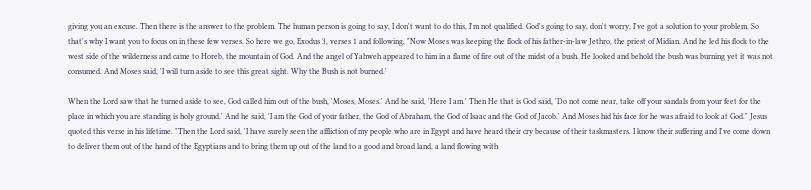giving you an excuse. Then there is the answer to the problem. The human person is going to say, I don't want to do this, I'm not qualified. God's going to say, don't worry, I've got a solution to your problem. So that's why I want you to focus on in these few verses. So here we go, Exodus 3, verses 1 and following, "Now Moses was keeping the flock of his father-in-law Jethro, the priest of Midian. And he led his flock to the west side of the wilderness and came to Horeb, the mountain of God. And the angel of Yahweh appeared to him in a flame of fire out of the midst of a bush. He looked and behold the bush was burning yet it was not consumed. And Moses said, 'I will turn aside to see this great sight. Why the Bush is not burned.'

When the Lord saw that he turned aside to see, God called him out of the bush, 'Moses, Moses.' And he said, 'Here I am.' Then He that is God said, 'Do not come near, take off your sandals from your feet for the place in which you are standing is holy ground.' And he said, 'I am the God of your father, the God of Abraham, the God of Isaac and the God of Jacob.' And Moses hid his face for he was afraid to look at God." Jesus quoted this verse in his lifetime. "Then the Lord said, 'I have surely seen the affliction of my people who are in Egypt and have heard their cry because of their taskmasters. I know their suffering and I've come down to deliver them out of the hand of the Egyptians and to bring them up out of the land to a good and broad land, a land flowing with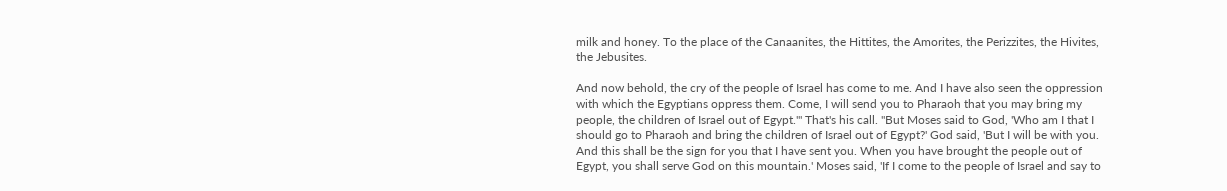milk and honey. To the place of the Canaanites, the Hittites, the Amorites, the Perizzites, the Hivites, the Jebusites.

And now behold, the cry of the people of Israel has come to me. And I have also seen the oppression with which the Egyptians oppress them. Come, I will send you to Pharaoh that you may bring my people, the children of Israel out of Egypt.'" That's his call. "But Moses said to God, 'Who am I that I should go to Pharaoh and bring the children of Israel out of Egypt?' God said, 'But I will be with you. And this shall be the sign for you that I have sent you. When you have brought the people out of Egypt, you shall serve God on this mountain.' Moses said, 'If I come to the people of Israel and say to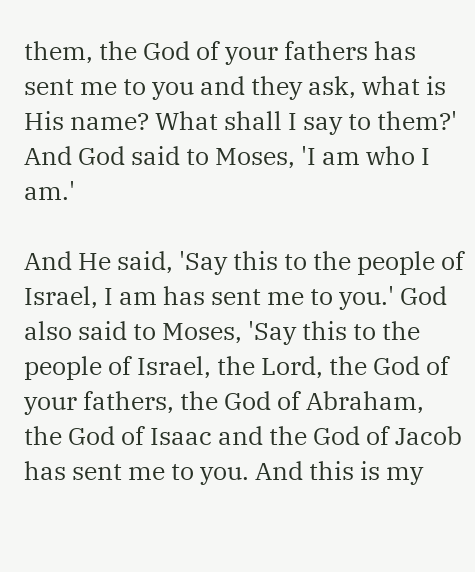them, the God of your fathers has sent me to you and they ask, what is His name? What shall I say to them?' And God said to Moses, 'I am who I am.'

And He said, 'Say this to the people of Israel, I am has sent me to you.' God also said to Moses, 'Say this to the people of Israel, the Lord, the God of your fathers, the God of Abraham, the God of Isaac and the God of Jacob has sent me to you. And this is my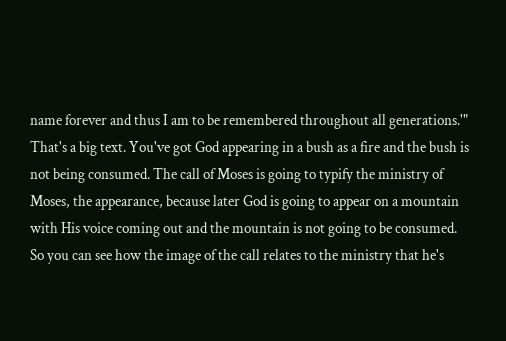name forever and thus I am to be remembered throughout all generations.'" That's a big text. You've got God appearing in a bush as a fire and the bush is not being consumed. The call of Moses is going to typify the ministry of Moses, the appearance, because later God is going to appear on a mountain with His voice coming out and the mountain is not going to be consumed. So you can see how the image of the call relates to the ministry that he's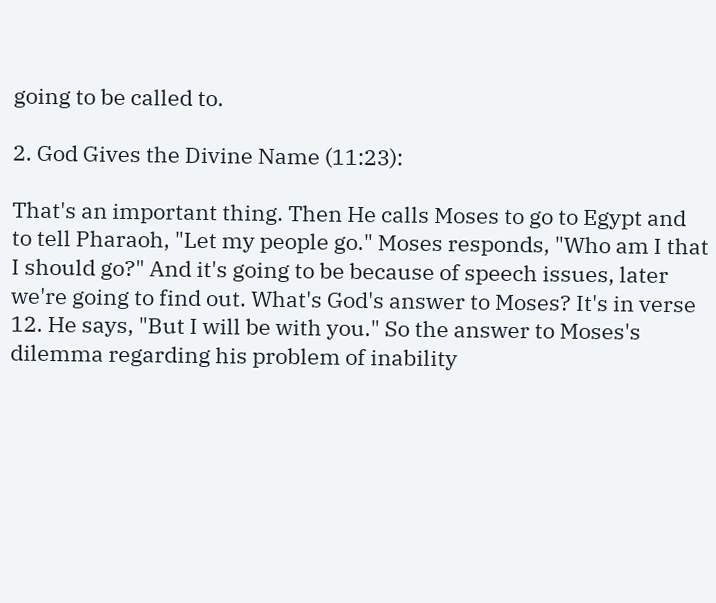going to be called to.

2. God Gives the Divine Name (11:23):

That's an important thing. Then He calls Moses to go to Egypt and to tell Pharaoh, "Let my people go." Moses responds, "Who am I that I should go?" And it's going to be because of speech issues, later we're going to find out. What's God's answer to Moses? It's in verse 12. He says, "But I will be with you." So the answer to Moses's dilemma regarding his problem of inability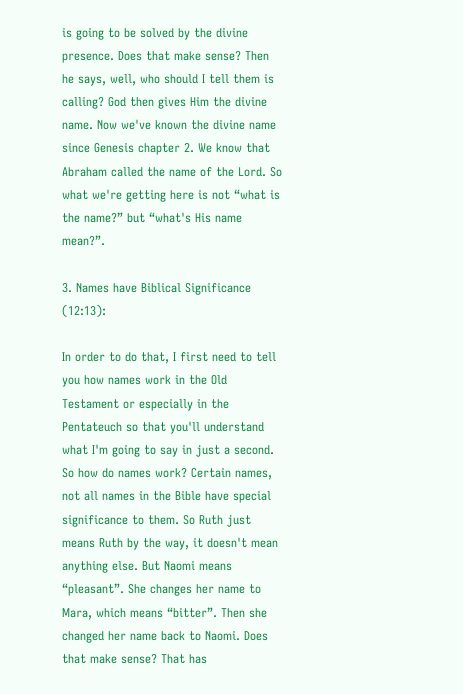is going to be solved by the divine presence. Does that make sense? Then he says, well, who should I tell them is calling? God then gives Him the divine name. Now we've known the divine name since Genesis chapter 2. We know that Abraham called the name of the Lord. So what we're getting here is not “what is the name?” but “what's His name mean?”.

3. Names have Biblical Significance (12:13):

In order to do that, I first need to tell you how names work in the Old Testament or especially in the Pentateuch so that you'll understand what I'm going to say in just a second. So how do names work? Certain names, not all names in the Bible have special significance to them. So Ruth just means Ruth by the way, it doesn't mean anything else. But Naomi means “pleasant”. She changes her name to Mara, which means “bitter”. Then she changed her name back to Naomi. Does that make sense? That has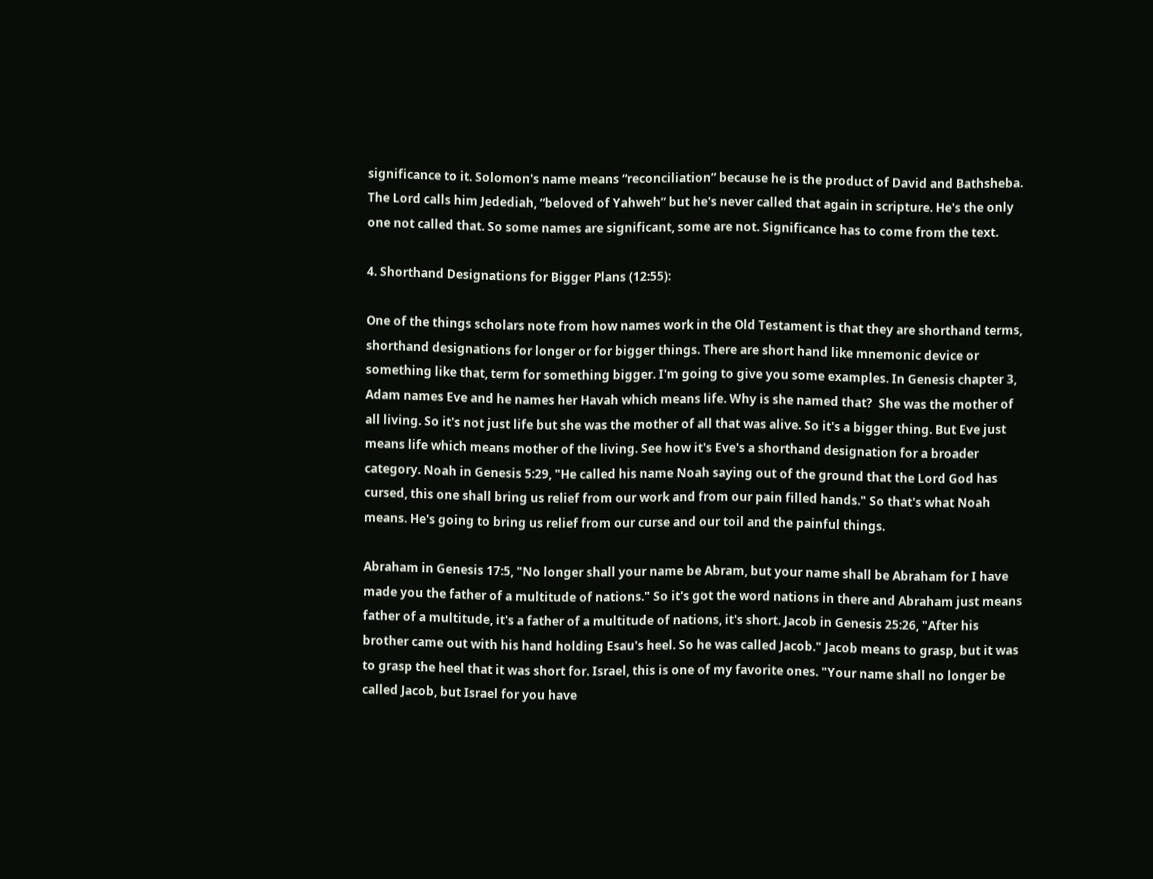significance to it. Solomon's name means “reconciliation” because he is the product of David and Bathsheba. The Lord calls him Jedediah, “beloved of Yahweh” but he's never called that again in scripture. He's the only one not called that. So some names are significant, some are not. Significance has to come from the text.

4. Shorthand Designations for Bigger Plans (12:55):

One of the things scholars note from how names work in the Old Testament is that they are shorthand terms, shorthand designations for longer or for bigger things. There are short hand like mnemonic device or something like that, term for something bigger. I'm going to give you some examples. In Genesis chapter 3, Adam names Eve and he names her Havah which means life. Why is she named that?  She was the mother of all living. So it's not just life but she was the mother of all that was alive. So it's a bigger thing. But Eve just means life which means mother of the living. See how it's Eve's a shorthand designation for a broader category. Noah in Genesis 5:29, "He called his name Noah saying out of the ground that the Lord God has cursed, this one shall bring us relief from our work and from our pain filled hands." So that's what Noah means. He's going to bring us relief from our curse and our toil and the painful things.

Abraham in Genesis 17:5, "No longer shall your name be Abram, but your name shall be Abraham for I have made you the father of a multitude of nations." So it's got the word nations in there and Abraham just means father of a multitude, it's a father of a multitude of nations, it's short. Jacob in Genesis 25:26, "After his brother came out with his hand holding Esau's heel. So he was called Jacob." Jacob means to grasp, but it was to grasp the heel that it was short for. Israel, this is one of my favorite ones. "Your name shall no longer be called Jacob, but Israel for you have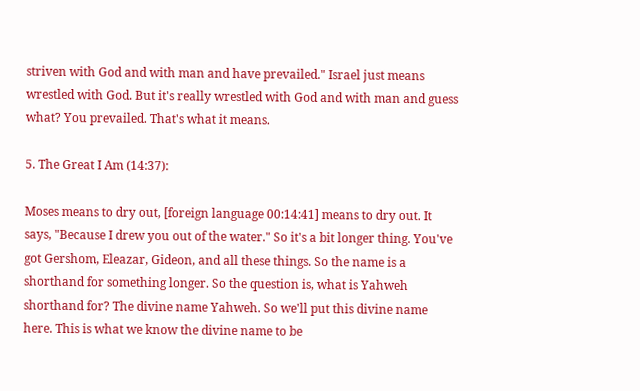striven with God and with man and have prevailed." Israel just means wrestled with God. But it's really wrestled with God and with man and guess what? You prevailed. That's what it means.

5. The Great I Am (14:37):

Moses means to dry out, [foreign language 00:14:41] means to dry out. It says, "Because I drew you out of the water." So it's a bit longer thing. You've got Gershom, Eleazar, Gideon, and all these things. So the name is a shorthand for something longer. So the question is, what is Yahweh shorthand for? The divine name Yahweh. So we'll put this divine name here. This is what we know the divine name to be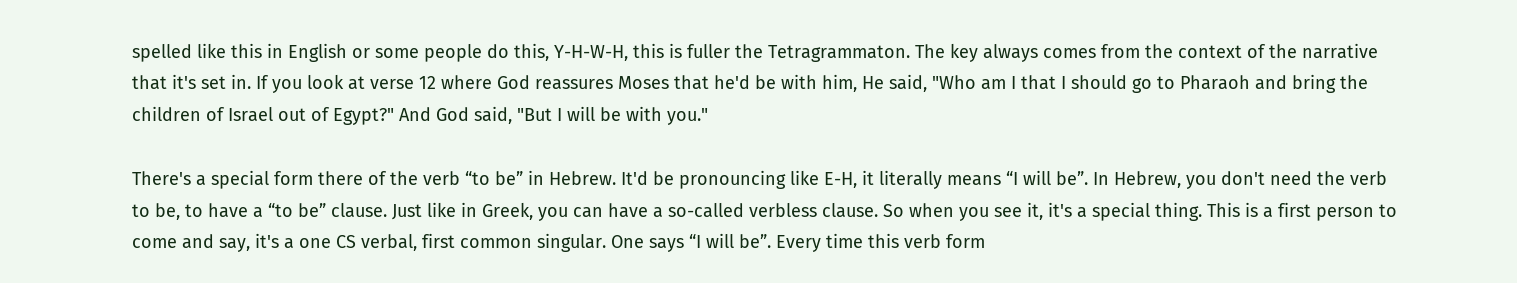spelled like this in English or some people do this, Y-H-W-H, this is fuller the Tetragrammaton. The key always comes from the context of the narrative that it's set in. If you look at verse 12 where God reassures Moses that he'd be with him, He said, "Who am I that I should go to Pharaoh and bring the children of Israel out of Egypt?" And God said, "But I will be with you."

There's a special form there of the verb “to be” in Hebrew. It'd be pronouncing like E-H, it literally means “I will be”. In Hebrew, you don't need the verb to be, to have a “to be” clause. Just like in Greek, you can have a so-called verbless clause. So when you see it, it's a special thing. This is a first person to come and say, it's a one CS verbal, first common singular. One says “I will be”. Every time this verb form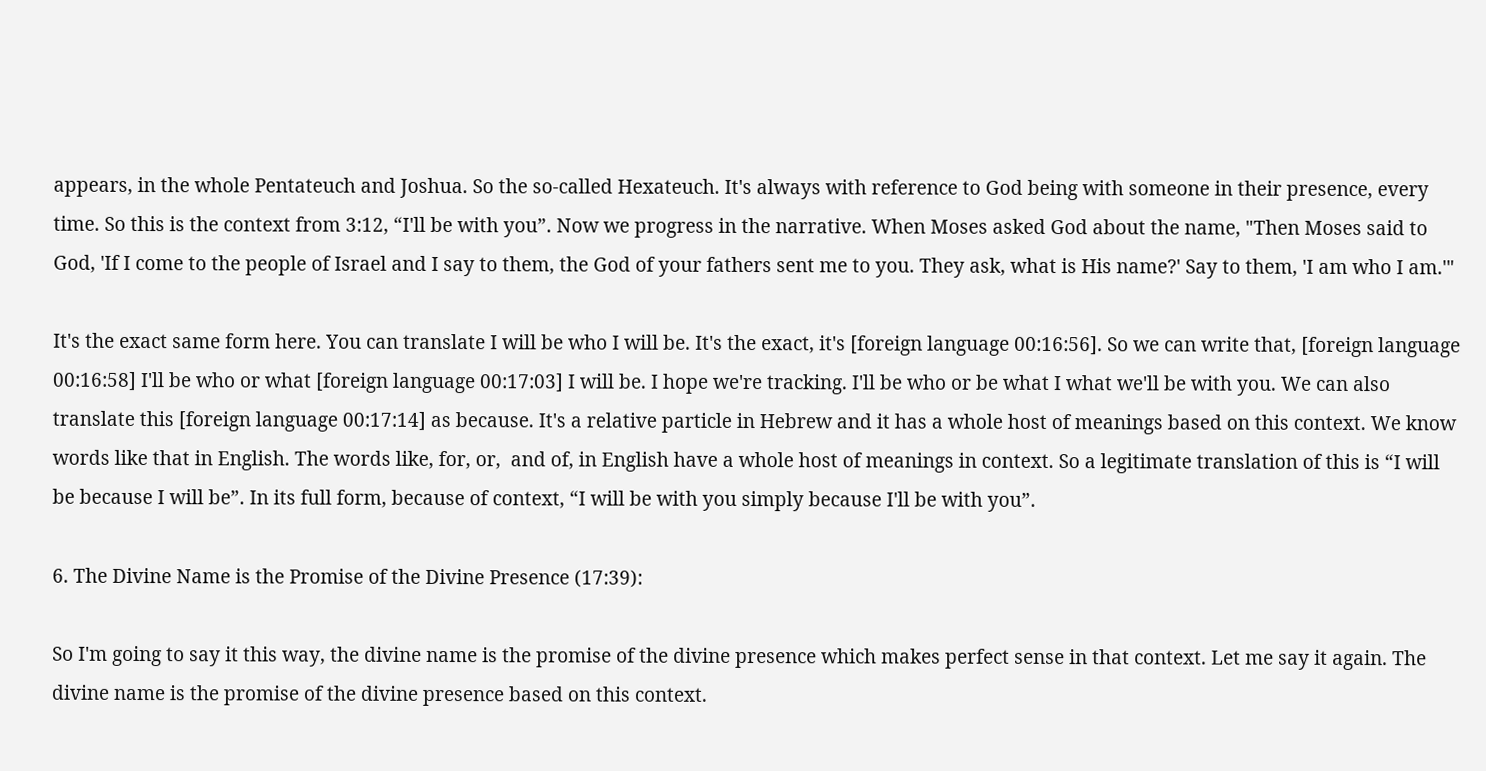appears, in the whole Pentateuch and Joshua. So the so-called Hexateuch. It's always with reference to God being with someone in their presence, every time. So this is the context from 3:12, “I'll be with you”. Now we progress in the narrative. When Moses asked God about the name, "Then Moses said to God, 'If I come to the people of Israel and I say to them, the God of your fathers sent me to you. They ask, what is His name?' Say to them, 'I am who I am.'"

It's the exact same form here. You can translate I will be who I will be. It's the exact, it's [foreign language 00:16:56]. So we can write that, [foreign language 00:16:58] I'll be who or what [foreign language 00:17:03] I will be. I hope we're tracking. I'll be who or be what I what we'll be with you. We can also translate this [foreign language 00:17:14] as because. It's a relative particle in Hebrew and it has a whole host of meanings based on this context. We know words like that in English. The words like, for, or,  and of, in English have a whole host of meanings in context. So a legitimate translation of this is “I will be because I will be”. In its full form, because of context, “I will be with you simply because I'll be with you”.

6. The Divine Name is the Promise of the Divine Presence (17:39):

So I'm going to say it this way, the divine name is the promise of the divine presence which makes perfect sense in that context. Let me say it again. The divine name is the promise of the divine presence based on this context.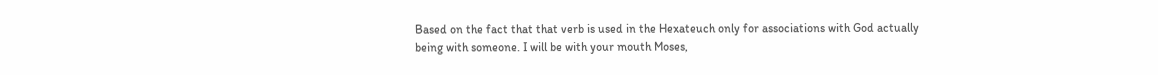Based on the fact that that verb is used in the Hexateuch only for associations with God actually being with someone. I will be with your mouth Moses,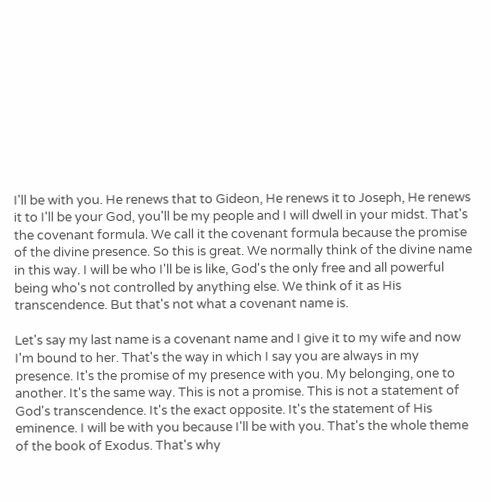I'll be with you. He renews that to Gideon, He renews it to Joseph, He renews it to I'll be your God, you'll be my people and I will dwell in your midst. That's the covenant formula. We call it the covenant formula because the promise of the divine presence. So this is great. We normally think of the divine name in this way. I will be who I'll be is like, God's the only free and all powerful being who's not controlled by anything else. We think of it as His transcendence. But that's not what a covenant name is.

Let's say my last name is a covenant name and I give it to my wife and now I'm bound to her. That's the way in which I say you are always in my presence. It's the promise of my presence with you. My belonging, one to another. It's the same way. This is not a promise. This is not a statement of God's transcendence. It's the exact opposite. It's the statement of His eminence. I will be with you because I'll be with you. That's the whole theme of the book of Exodus. That's why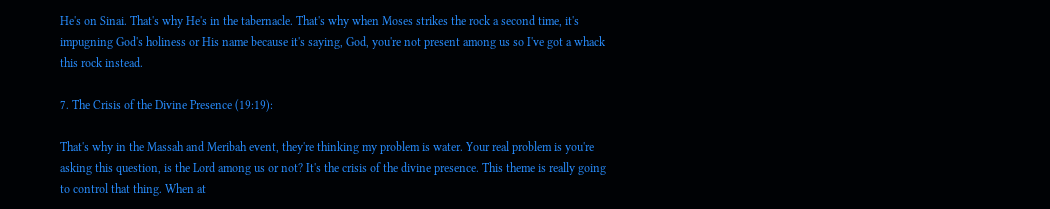He's on Sinai. That's why He's in the tabernacle. That's why when Moses strikes the rock a second time, it's impugning God's holiness or His name because it's saying, God, you're not present among us so I've got a whack this rock instead.

7. The Crisis of the Divine Presence (19:19):

That's why in the Massah and Meribah event, they're thinking my problem is water. Your real problem is you're asking this question, is the Lord among us or not? It's the crisis of the divine presence. This theme is really going to control that thing. When at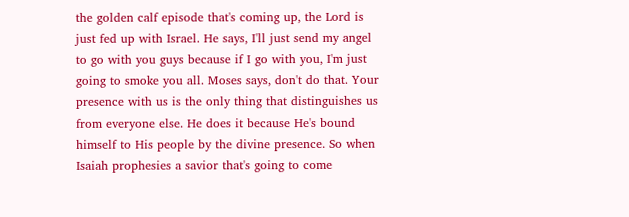the golden calf episode that's coming up, the Lord is just fed up with Israel. He says, I'll just send my angel to go with you guys because if I go with you, I'm just going to smoke you all. Moses says, don't do that. Your presence with us is the only thing that distinguishes us from everyone else. He does it because He's bound himself to His people by the divine presence. So when Isaiah prophesies a savior that's going to come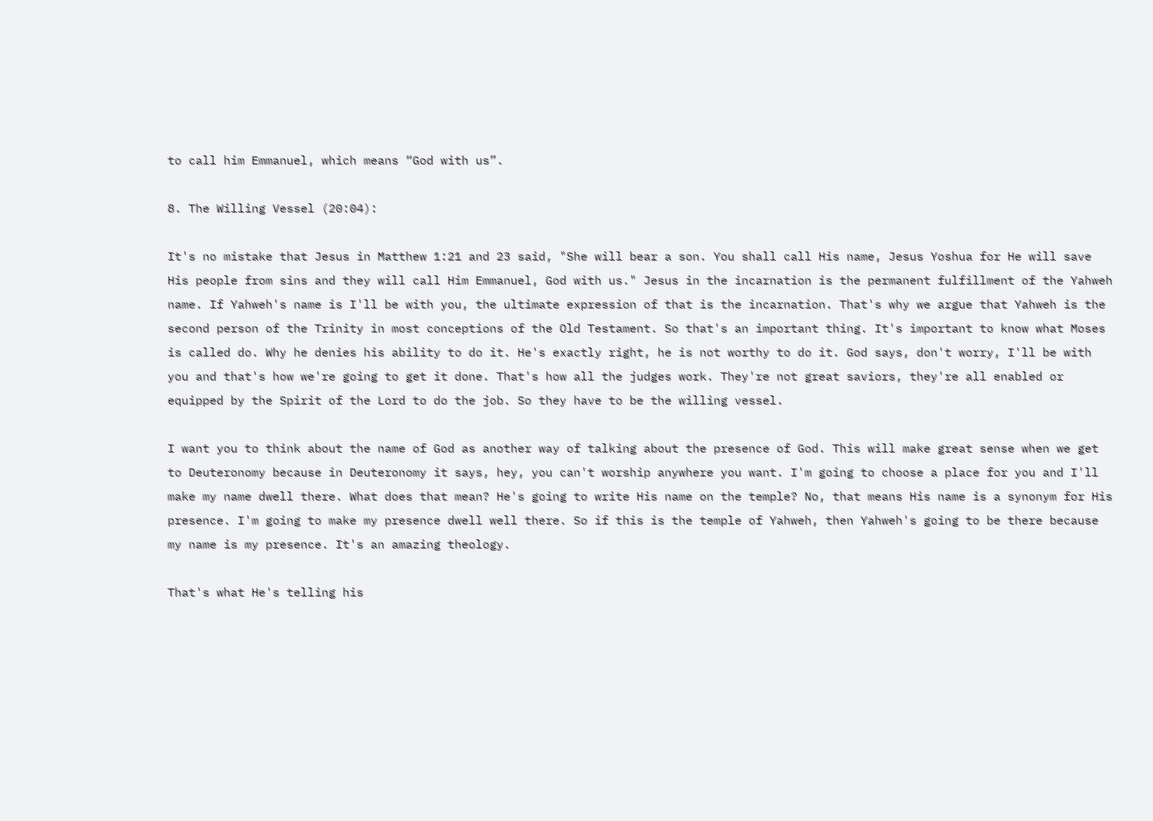to call him Emmanuel, which means “God with us”.

8. The Willing Vessel (20:04):

It's no mistake that Jesus in Matthew 1:21 and 23 said, "She will bear a son. You shall call His name, Jesus Yoshua for He will save His people from sins and they will call Him Emmanuel, God with us." Jesus in the incarnation is the permanent fulfillment of the Yahweh name. If Yahweh's name is I'll be with you, the ultimate expression of that is the incarnation. That's why we argue that Yahweh is the second person of the Trinity in most conceptions of the Old Testament. So that's an important thing. It's important to know what Moses is called do. Why he denies his ability to do it. He's exactly right, he is not worthy to do it. God says, don't worry, I'll be with you and that's how we're going to get it done. That's how all the judges work. They're not great saviors, they're all enabled or equipped by the Spirit of the Lord to do the job. So they have to be the willing vessel.

I want you to think about the name of God as another way of talking about the presence of God. This will make great sense when we get to Deuteronomy because in Deuteronomy it says, hey, you can't worship anywhere you want. I'm going to choose a place for you and I'll make my name dwell there. What does that mean? He's going to write His name on the temple? No, that means His name is a synonym for His presence. I'm going to make my presence dwell well there. So if this is the temple of Yahweh, then Yahweh's going to be there because my name is my presence. It's an amazing theology.

That's what He's telling his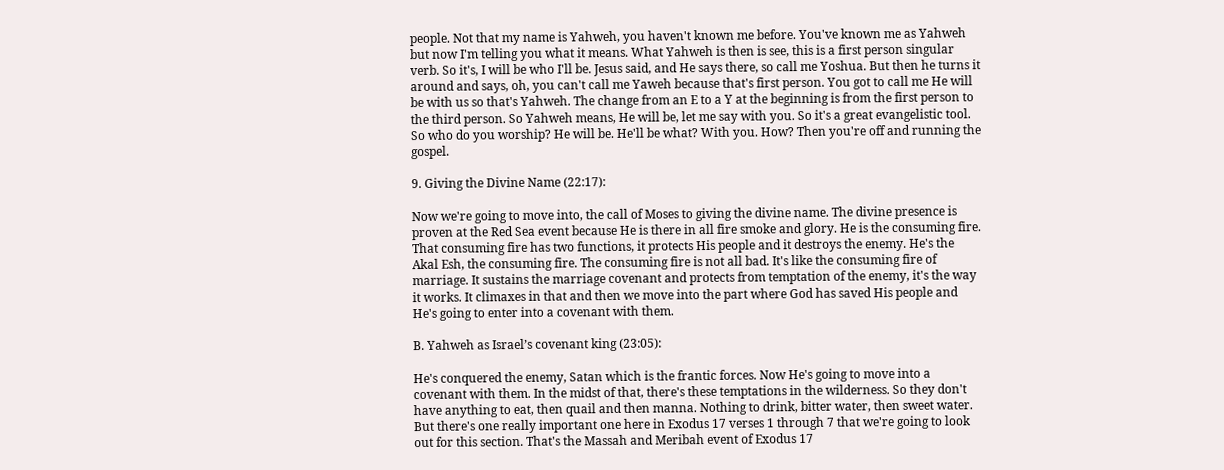people. Not that my name is Yahweh, you haven't known me before. You've known me as Yahweh but now I'm telling you what it means. What Yahweh is then is see, this is a first person singular verb. So it's, I will be who I'll be. Jesus said, and He says there, so call me Yoshua. But then he turns it around and says, oh, you can't call me Yaweh because that's first person. You got to call me He will be with us so that's Yahweh. The change from an E to a Y at the beginning is from the first person to the third person. So Yahweh means, He will be, let me say with you. So it's a great evangelistic tool. So who do you worship? He will be. He'll be what? With you. How? Then you're off and running the gospel.

9. Giving the Divine Name (22:17):

Now we're going to move into, the call of Moses to giving the divine name. The divine presence is proven at the Red Sea event because He is there in all fire smoke and glory. He is the consuming fire. That consuming fire has two functions, it protects His people and it destroys the enemy. He's the Akal Esh, the consuming fire. The consuming fire is not all bad. It's like the consuming fire of marriage. It sustains the marriage covenant and protects from temptation of the enemy, it's the way it works. It climaxes in that and then we move into the part where God has saved His people and He's going to enter into a covenant with them.

B. Yahweh as Israel’s covenant king (23:05):

He's conquered the enemy, Satan which is the frantic forces. Now He's going to move into a covenant with them. In the midst of that, there's these temptations in the wilderness. So they don't have anything to eat, then quail and then manna. Nothing to drink, bitter water, then sweet water. But there's one really important one here in Exodus 17 verses 1 through 7 that we're going to look out for this section. That's the Massah and Meribah event of Exodus 17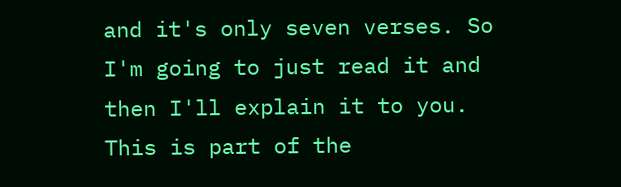and it's only seven verses. So I'm going to just read it and then I'll explain it to you. This is part of the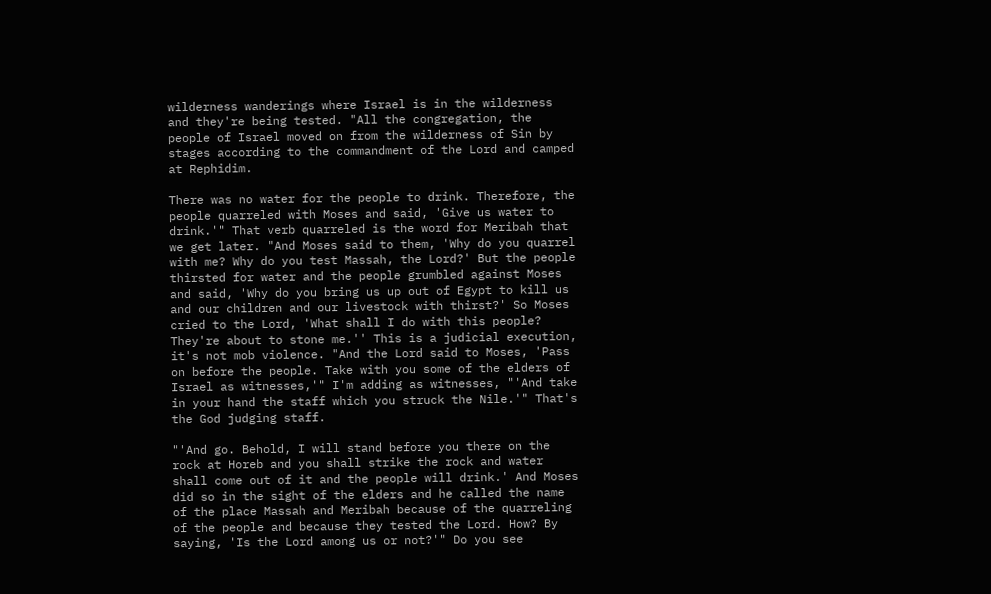wilderness wanderings where Israel is in the wilderness and they're being tested. "All the congregation, the people of Israel moved on from the wilderness of Sin by stages according to the commandment of the Lord and camped at Rephidim.

There was no water for the people to drink. Therefore, the people quarreled with Moses and said, 'Give us water to drink.'" That verb quarreled is the word for Meribah that we get later. "And Moses said to them, 'Why do you quarrel with me? Why do you test Massah, the Lord?' But the people thirsted for water and the people grumbled against Moses and said, 'Why do you bring us up out of Egypt to kill us and our children and our livestock with thirst?' So Moses cried to the Lord, 'What shall I do with this people? They're about to stone me.'' This is a judicial execution, it's not mob violence. "And the Lord said to Moses, 'Pass on before the people. Take with you some of the elders of Israel as witnesses,'" I'm adding as witnesses, "'And take in your hand the staff which you struck the Nile.'" That's the God judging staff.

"'And go. Behold, I will stand before you there on the rock at Horeb and you shall strike the rock and water shall come out of it and the people will drink.' And Moses did so in the sight of the elders and he called the name of the place Massah and Meribah because of the quarreling of the people and because they tested the Lord. How? By saying, 'Is the Lord among us or not?'" Do you see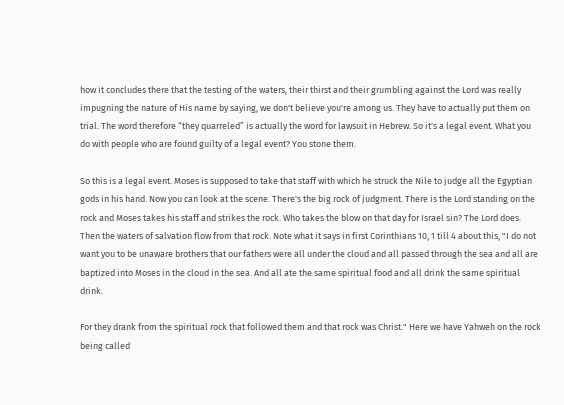how it concludes there that the testing of the waters, their thirst and their grumbling against the Lord was really impugning the nature of His name by saying, we don't believe you're among us. They have to actually put them on trial. The word therefore “they quarreled” is actually the word for lawsuit in Hebrew. So it's a legal event. What you do with people who are found guilty of a legal event? You stone them.

So this is a legal event. Moses is supposed to take that staff with which he struck the Nile to judge all the Egyptian gods in his hand. Now you can look at the scene. There's the big rock of judgment. There is the Lord standing on the rock and Moses takes his staff and strikes the rock. Who takes the blow on that day for Israel sin? The Lord does. Then the waters of salvation flow from that rock. Note what it says in first Corinthians 10, 1 till 4 about this, "I do not want you to be unaware brothers that our fathers were all under the cloud and all passed through the sea and all are baptized into Moses in the cloud in the sea. And all ate the same spiritual food and all drink the same spiritual drink.

For they drank from the spiritual rock that followed them and that rock was Christ." Here we have Yahweh on the rock being called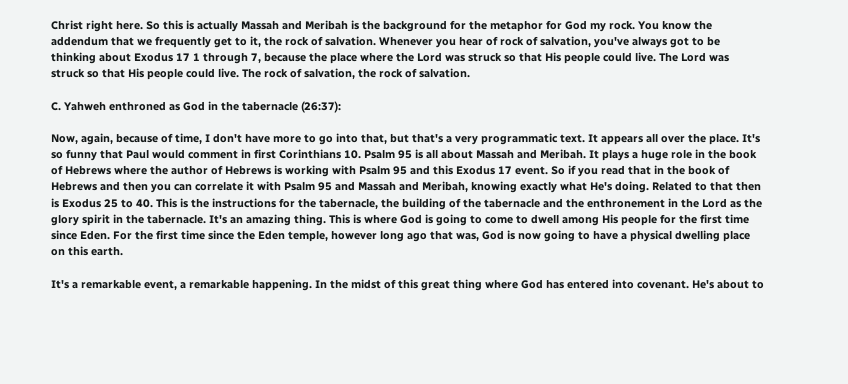Christ right here. So this is actually Massah and Meribah is the background for the metaphor for God my rock. You know the addendum that we frequently get to it, the rock of salvation. Whenever you hear of rock of salvation, you've always got to be thinking about Exodus 17 1 through 7, because the place where the Lord was struck so that His people could live. The Lord was struck so that His people could live. The rock of salvation, the rock of salvation.

C. Yahweh enthroned as God in the tabernacle (26:37):

Now, again, because of time, I don't have more to go into that, but that's a very programmatic text. It appears all over the place. It's so funny that Paul would comment in first Corinthians 10. Psalm 95 is all about Massah and Meribah. It plays a huge role in the book of Hebrews where the author of Hebrews is working with Psalm 95 and this Exodus 17 event. So if you read that in the book of Hebrews and then you can correlate it with Psalm 95 and Massah and Meribah, knowing exactly what He's doing. Related to that then is Exodus 25 to 40. This is the instructions for the tabernacle, the building of the tabernacle and the enthronement in the Lord as the glory spirit in the tabernacle. It's an amazing thing. This is where God is going to come to dwell among His people for the first time since Eden. For the first time since the Eden temple, however long ago that was, God is now going to have a physical dwelling place on this earth.

It's a remarkable event, a remarkable happening. In the midst of this great thing where God has entered into covenant. He's about to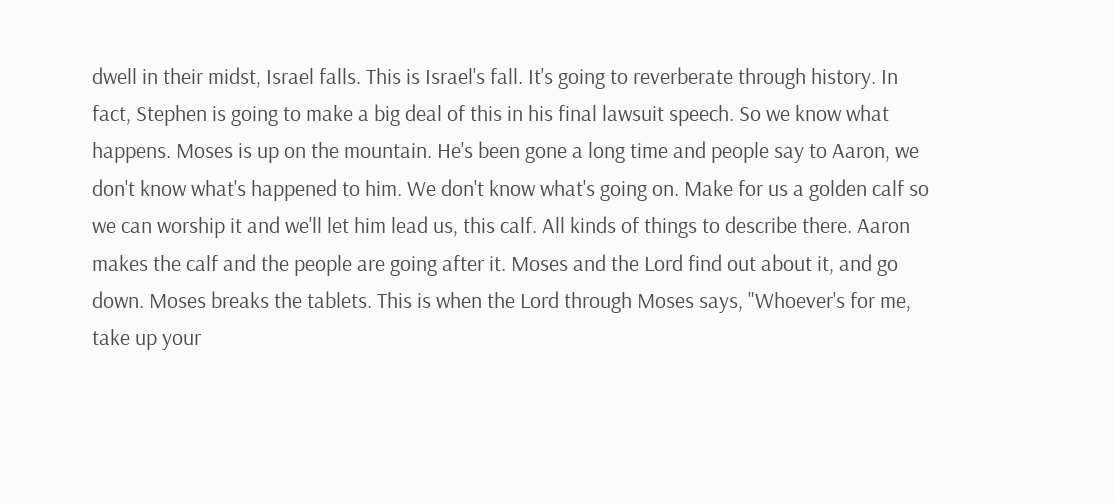dwell in their midst, Israel falls. This is Israel's fall. It's going to reverberate through history. In fact, Stephen is going to make a big deal of this in his final lawsuit speech. So we know what happens. Moses is up on the mountain. He's been gone a long time and people say to Aaron, we don't know what's happened to him. We don't know what's going on. Make for us a golden calf so we can worship it and we'll let him lead us, this calf. All kinds of things to describe there. Aaron makes the calf and the people are going after it. Moses and the Lord find out about it, and go down. Moses breaks the tablets. This is when the Lord through Moses says, "Whoever's for me, take up your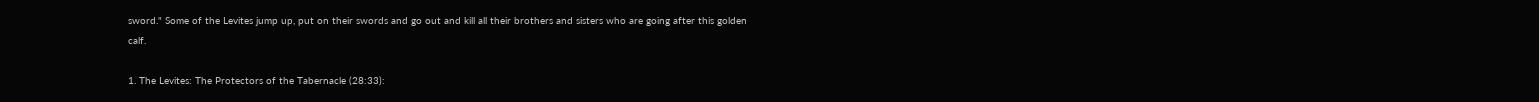sword." Some of the Levites jump up, put on their swords and go out and kill all their brothers and sisters who are going after this golden calf.

1. The Levites: The Protectors of the Tabernacle (28:33):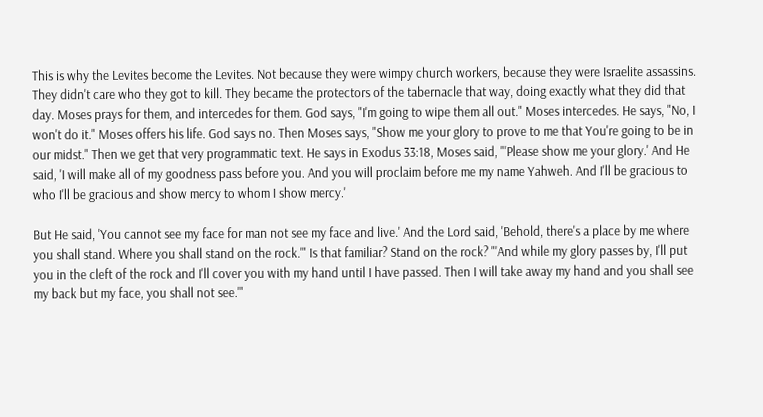This is why the Levites become the Levites. Not because they were wimpy church workers, because they were Israelite assassins. They didn't care who they got to kill. They became the protectors of the tabernacle that way, doing exactly what they did that day. Moses prays for them, and intercedes for them. God says, "I'm going to wipe them all out." Moses intercedes. He says, "No, I won't do it." Moses offers his life. God says no. Then Moses says, "Show me your glory to prove to me that You're going to be in our midst." Then we get that very programmatic text. He says in Exodus 33:18, Moses said, "'Please show me your glory.' And He said, 'I will make all of my goodness pass before you. And you will proclaim before me my name Yahweh. And I'll be gracious to who I'll be gracious and show mercy to whom I show mercy.'

But He said, 'You cannot see my face for man not see my face and live.' And the Lord said, 'Behold, there's a place by me where you shall stand. Where you shall stand on the rock.'" Is that familiar? Stand on the rock? "'And while my glory passes by, I'll put you in the cleft of the rock and I'll cover you with my hand until I have passed. Then I will take away my hand and you shall see my back but my face, you shall not see.'"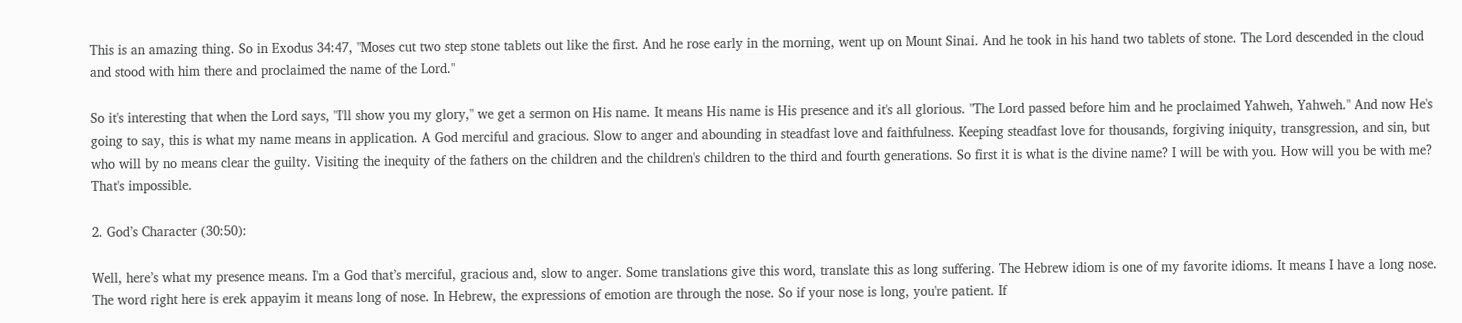This is an amazing thing. So in Exodus 34:47, "Moses cut two step stone tablets out like the first. And he rose early in the morning, went up on Mount Sinai. And he took in his hand two tablets of stone. The Lord descended in the cloud and stood with him there and proclaimed the name of the Lord."

So it's interesting that when the Lord says, "I'll show you my glory," we get a sermon on His name. It means His name is His presence and it's all glorious. "The Lord passed before him and he proclaimed Yahweh, Yahweh." And now He's going to say, this is what my name means in application. A God merciful and gracious. Slow to anger and abounding in steadfast love and faithfulness. Keeping steadfast love for thousands, forgiving iniquity, transgression, and sin, but who will by no means clear the guilty. Visiting the inequity of the fathers on the children and the children's children to the third and fourth generations. So first it is what is the divine name? I will be with you. How will you be with me? That's impossible.

2. God’s Character (30:50):

Well, here’s what my presence means. I'm a God that’s merciful, gracious and, slow to anger. Some translations give this word, translate this as long suffering. The Hebrew idiom is one of my favorite idioms. It means I have a long nose. The word right here is erek appayim it means long of nose. In Hebrew, the expressions of emotion are through the nose. So if your nose is long, you're patient. If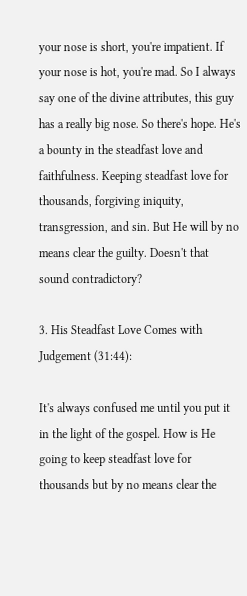your nose is short, you're impatient. If your nose is hot, you're mad. So I always say one of the divine attributes, this guy has a really big nose. So there's hope. He's a bounty in the steadfast love and faithfulness. Keeping steadfast love for thousands, forgiving iniquity, transgression, and sin. But He will by no means clear the guilty. Doesn't that sound contradictory?

3. His Steadfast Love Comes with Judgement (31:44):

It's always confused me until you put it in the light of the gospel. How is He going to keep steadfast love for thousands but by no means clear the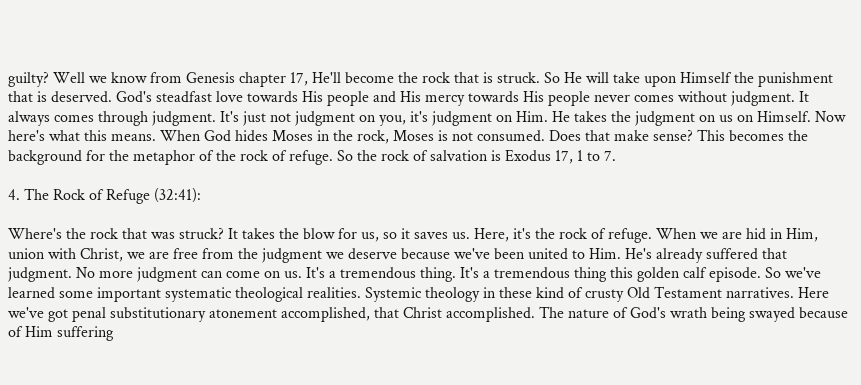guilty? Well we know from Genesis chapter 17, He'll become the rock that is struck. So He will take upon Himself the punishment that is deserved. God's steadfast love towards His people and His mercy towards His people never comes without judgment. It always comes through judgment. It's just not judgment on you, it's judgment on Him. He takes the judgment on us on Himself. Now here's what this means. When God hides Moses in the rock, Moses is not consumed. Does that make sense? This becomes the background for the metaphor of the rock of refuge. So the rock of salvation is Exodus 17, 1 to 7.

4. The Rock of Refuge (32:41):

Where's the rock that was struck? It takes the blow for us, so it saves us. Here, it's the rock of refuge. When we are hid in Him, union with Christ, we are free from the judgment we deserve because we've been united to Him. He's already suffered that judgment. No more judgment can come on us. It's a tremendous thing. It's a tremendous thing this golden calf episode. So we've learned some important systematic theological realities. Systemic theology in these kind of crusty Old Testament narratives. Here we've got penal substitutionary atonement accomplished, that Christ accomplished. The nature of God's wrath being swayed because of Him suffering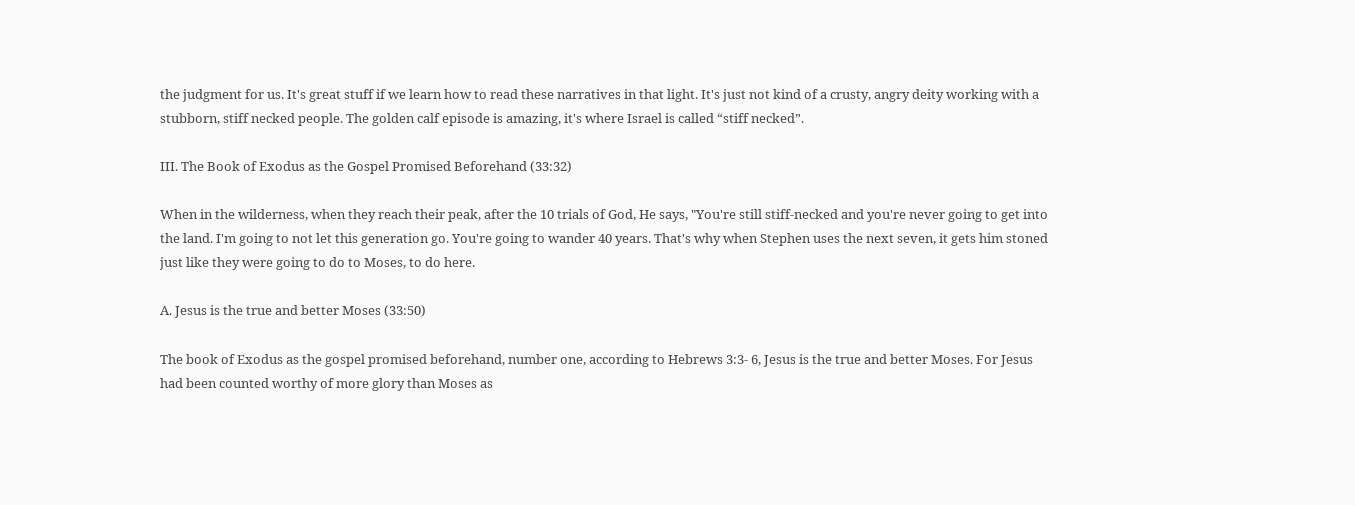the judgment for us. It's great stuff if we learn how to read these narratives in that light. It's just not kind of a crusty, angry deity working with a stubborn, stiff necked people. The golden calf episode is amazing, it's where Israel is called “stiff necked”.

III. The Book of Exodus as the Gospel Promised Beforehand (33:32)

When in the wilderness, when they reach their peak, after the 10 trials of God, He says, "You're still stiff-necked and you're never going to get into the land. I'm going to not let this generation go. You're going to wander 40 years. That's why when Stephen uses the next seven, it gets him stoned just like they were going to do to Moses, to do here.

A. Jesus is the true and better Moses (33:50)

The book of Exodus as the gospel promised beforehand, number one, according to Hebrews 3:3- 6, Jesus is the true and better Moses. For Jesus had been counted worthy of more glory than Moses as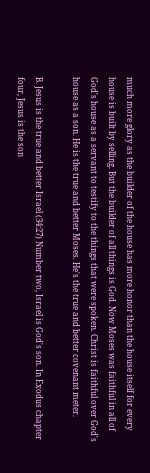much more glory as the builder of the house has more honor than the house itself for every house is built by selling. But the builder of all things is God. Now Moses was faithful in all of God's house as a servant to testify to the things that were spoken. Christ is faithful over God's house as a son. He is the true and better Moses. He's the true and better covenant meter.

B. Jesus is the true and better Israel (34:27) Number two, Israel is God's son. In Exodus chapter four, Jesus is the son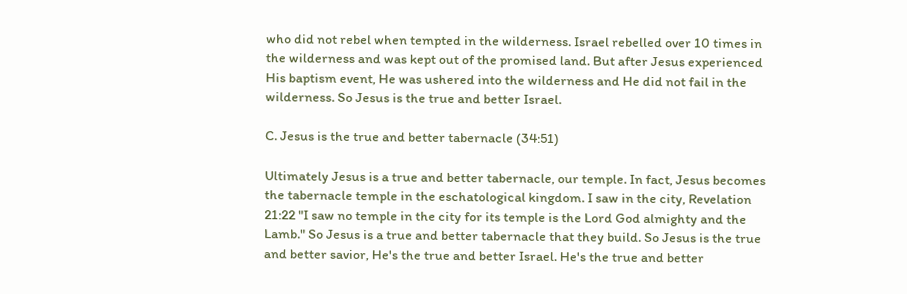who did not rebel when tempted in the wilderness. Israel rebelled over 10 times in the wilderness and was kept out of the promised land. But after Jesus experienced His baptism event, He was ushered into the wilderness and He did not fail in the wilderness. So Jesus is the true and better Israel.

C. Jesus is the true and better tabernacle (34:51)

Ultimately Jesus is a true and better tabernacle, our temple. In fact, Jesus becomes the tabernacle temple in the eschatological kingdom. I saw in the city, Revelation 21:22 "I saw no temple in the city for its temple is the Lord God almighty and the Lamb." So Jesus is a true and better tabernacle that they build. So Jesus is the true and better savior, He's the true and better Israel. He's the true and better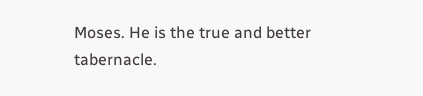Moses. He is the true and better tabernacle.